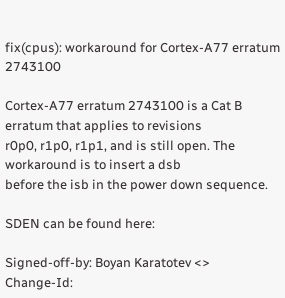fix(cpus): workaround for Cortex-A77 erratum 2743100

Cortex-A77 erratum 2743100 is a Cat B erratum that applies to revisions
r0p0, r1p0, r1p1, and is still open. The workaround is to insert a dsb
before the isb in the power down sequence.

SDEN can be found here:

Signed-off-by: Boyan Karatotev <>
Change-Id: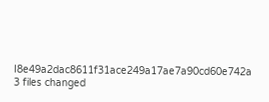I8e49a2dac8611f31ace249a17ae7a90cd60e742a
3 files changed